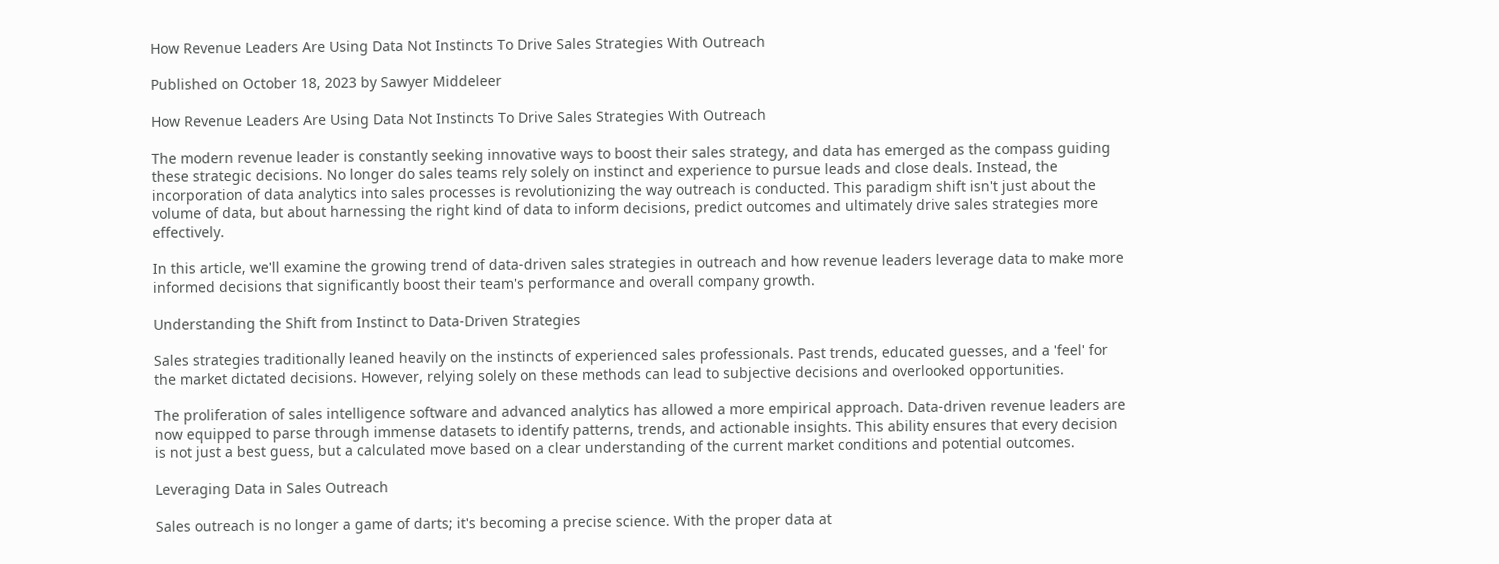How Revenue Leaders Are Using Data Not Instincts To Drive Sales Strategies With Outreach

Published on October 18, 2023 by Sawyer Middeleer

How Revenue Leaders Are Using Data Not Instincts To Drive Sales Strategies With Outreach

The modern revenue leader is constantly seeking innovative ways to boost their sales strategy, and data has emerged as the compass guiding these strategic decisions. No longer do sales teams rely solely on instinct and experience to pursue leads and close deals. Instead, the incorporation of data analytics into sales processes is revolutionizing the way outreach is conducted. This paradigm shift isn't just about the volume of data, but about harnessing the right kind of data to inform decisions, predict outcomes and ultimately drive sales strategies more effectively.

In this article, we'll examine the growing trend of data-driven sales strategies in outreach and how revenue leaders leverage data to make more informed decisions that significantly boost their team's performance and overall company growth.

Understanding the Shift from Instinct to Data-Driven Strategies

Sales strategies traditionally leaned heavily on the instincts of experienced sales professionals. Past trends, educated guesses, and a 'feel' for the market dictated decisions. However, relying solely on these methods can lead to subjective decisions and overlooked opportunities.

The proliferation of sales intelligence software and advanced analytics has allowed a more empirical approach. Data-driven revenue leaders are now equipped to parse through immense datasets to identify patterns, trends, and actionable insights. This ability ensures that every decision is not just a best guess, but a calculated move based on a clear understanding of the current market conditions and potential outcomes.

Leveraging Data in Sales Outreach

Sales outreach is no longer a game of darts; it's becoming a precise science. With the proper data at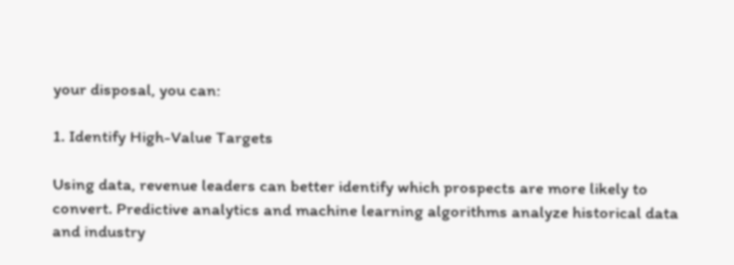your disposal, you can:

1. Identify High-Value Targets

Using data, revenue leaders can better identify which prospects are more likely to convert. Predictive analytics and machine learning algorithms analyze historical data and industry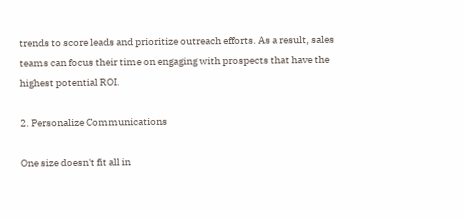trends to score leads and prioritize outreach efforts. As a result, sales teams can focus their time on engaging with prospects that have the highest potential ROI.

2. Personalize Communications

One size doesn't fit all in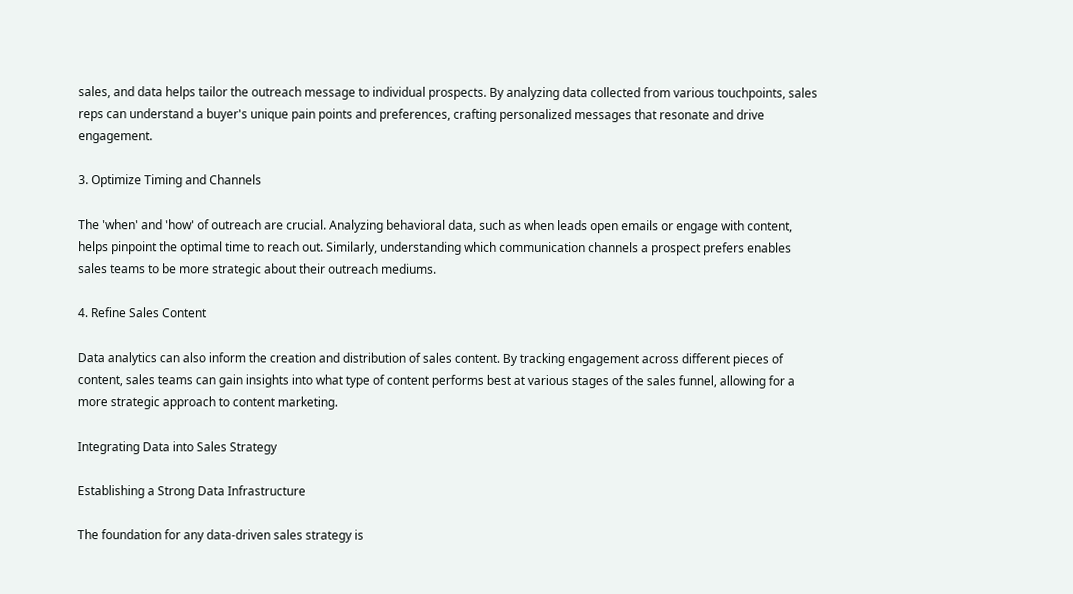sales, and data helps tailor the outreach message to individual prospects. By analyzing data collected from various touchpoints, sales reps can understand a buyer's unique pain points and preferences, crafting personalized messages that resonate and drive engagement.

3. Optimize Timing and Channels

The 'when' and 'how' of outreach are crucial. Analyzing behavioral data, such as when leads open emails or engage with content, helps pinpoint the optimal time to reach out. Similarly, understanding which communication channels a prospect prefers enables sales teams to be more strategic about their outreach mediums.

4. Refine Sales Content

Data analytics can also inform the creation and distribution of sales content. By tracking engagement across different pieces of content, sales teams can gain insights into what type of content performs best at various stages of the sales funnel, allowing for a more strategic approach to content marketing.

Integrating Data into Sales Strategy

Establishing a Strong Data Infrastructure

The foundation for any data-driven sales strategy is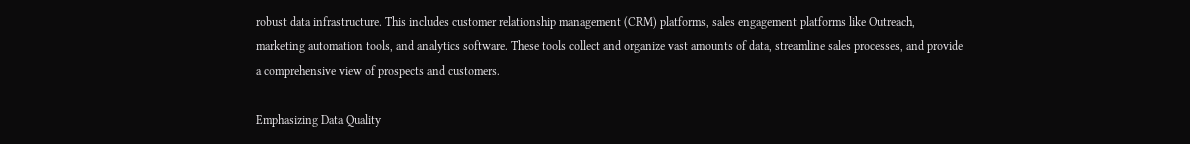robust data infrastructure. This includes customer relationship management (CRM) platforms, sales engagement platforms like Outreach, marketing automation tools, and analytics software. These tools collect and organize vast amounts of data, streamline sales processes, and provide a comprehensive view of prospects and customers.

Emphasizing Data Quality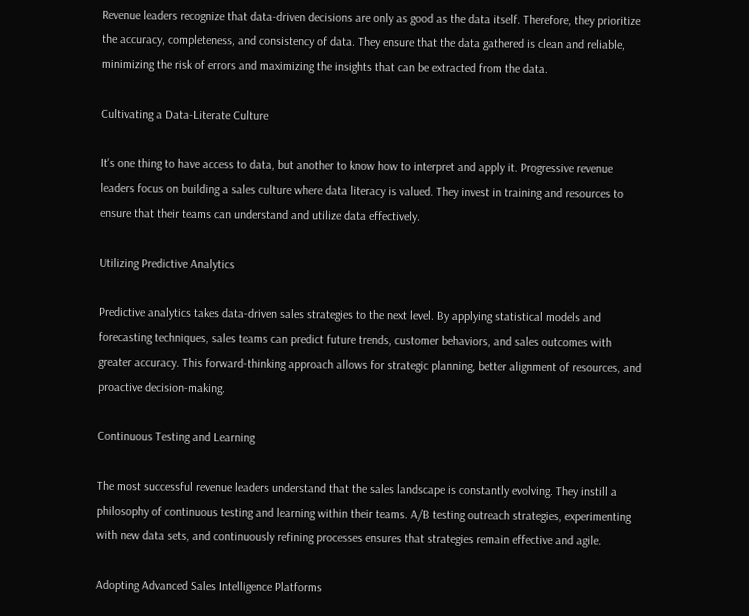Revenue leaders recognize that data-driven decisions are only as good as the data itself. Therefore, they prioritize the accuracy, completeness, and consistency of data. They ensure that the data gathered is clean and reliable, minimizing the risk of errors and maximizing the insights that can be extracted from the data.

Cultivating a Data-Literate Culture

It's one thing to have access to data, but another to know how to interpret and apply it. Progressive revenue leaders focus on building a sales culture where data literacy is valued. They invest in training and resources to ensure that their teams can understand and utilize data effectively.

Utilizing Predictive Analytics

Predictive analytics takes data-driven sales strategies to the next level. By applying statistical models and forecasting techniques, sales teams can predict future trends, customer behaviors, and sales outcomes with greater accuracy. This forward-thinking approach allows for strategic planning, better alignment of resources, and proactive decision-making.

Continuous Testing and Learning

The most successful revenue leaders understand that the sales landscape is constantly evolving. They instill a philosophy of continuous testing and learning within their teams. A/B testing outreach strategies, experimenting with new data sets, and continuously refining processes ensures that strategies remain effective and agile.

Adopting Advanced Sales Intelligence Platforms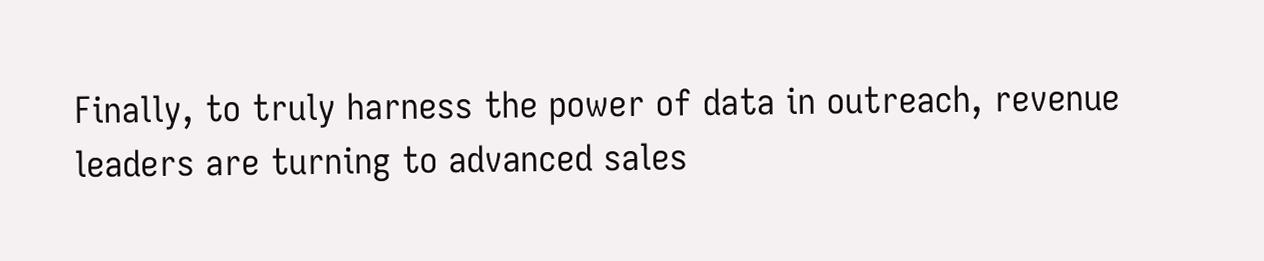Finally, to truly harness the power of data in outreach, revenue leaders are turning to advanced sales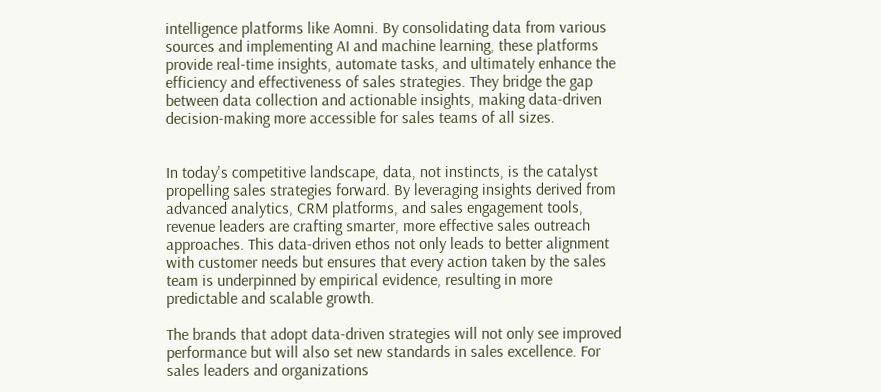intelligence platforms like Aomni. By consolidating data from various sources and implementing AI and machine learning, these platforms provide real-time insights, automate tasks, and ultimately enhance the efficiency and effectiveness of sales strategies. They bridge the gap between data collection and actionable insights, making data-driven decision-making more accessible for sales teams of all sizes.


In today's competitive landscape, data, not instincts, is the catalyst propelling sales strategies forward. By leveraging insights derived from advanced analytics, CRM platforms, and sales engagement tools, revenue leaders are crafting smarter, more effective sales outreach approaches. This data-driven ethos not only leads to better alignment with customer needs but ensures that every action taken by the sales team is underpinned by empirical evidence, resulting in more predictable and scalable growth.

The brands that adopt data-driven strategies will not only see improved performance but will also set new standards in sales excellence. For sales leaders and organizations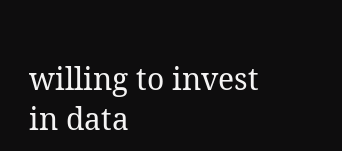willing to invest in data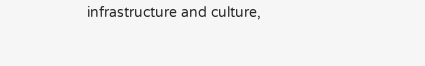infrastructure and culture,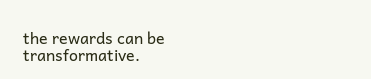the rewards can be transformative.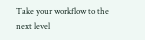Take your workflow to the next level